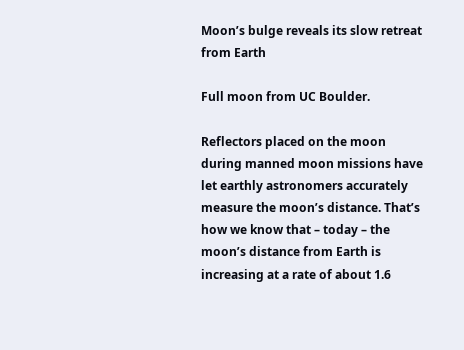Moon’s bulge reveals its slow retreat from Earth

Full moon from UC Boulder.

Reflectors placed on the moon during manned moon missions have let earthly astronomers accurately measure the moon’s distance. That’s how we know that – today – the moon’s distance from Earth is increasing at a rate of about 1.6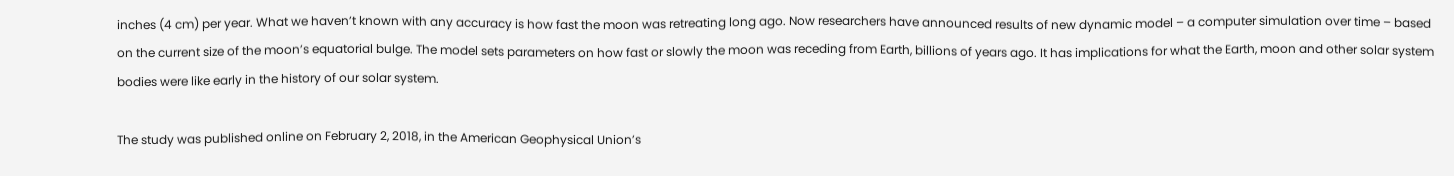inches (4 cm) per year. What we haven’t known with any accuracy is how fast the moon was retreating long ago. Now researchers have announced results of new dynamic model – a computer simulation over time – based on the current size of the moon’s equatorial bulge. The model sets parameters on how fast or slowly the moon was receding from Earth, billions of years ago. It has implications for what the Earth, moon and other solar system bodies were like early in the history of our solar system.

The study was published online on February 2, 2018, in the American Geophysical Union’s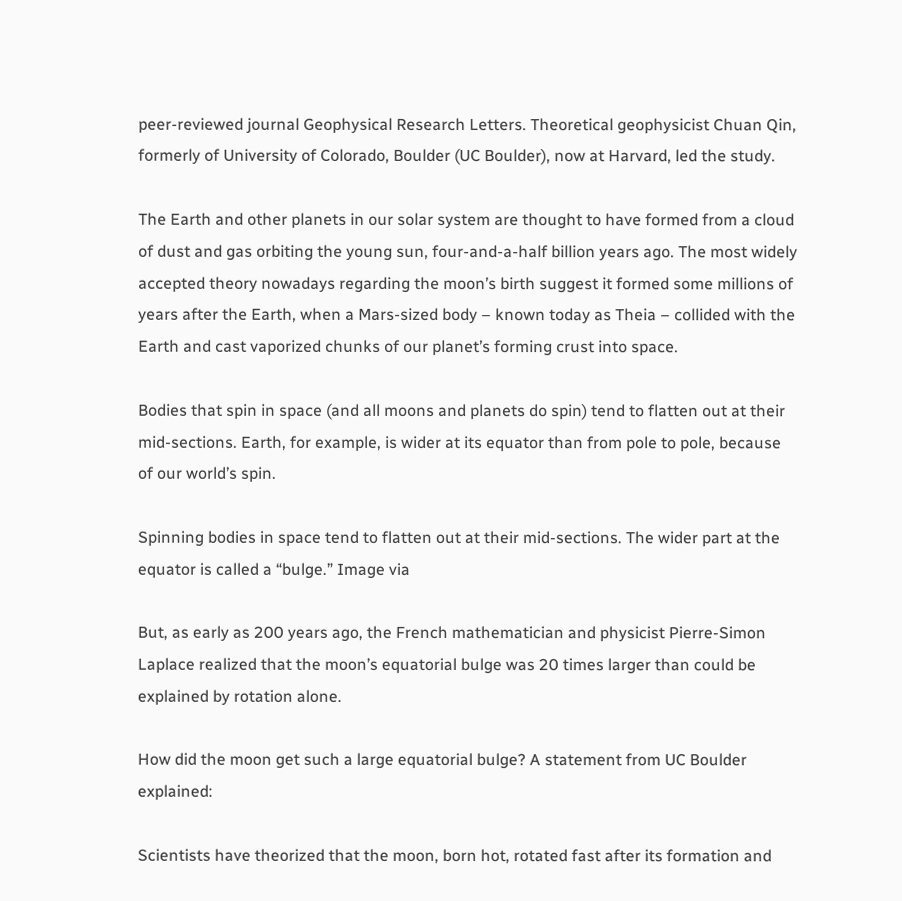peer-reviewed journal Geophysical Research Letters. Theoretical geophysicist Chuan Qin, formerly of University of Colorado, Boulder (UC Boulder), now at Harvard, led the study.

The Earth and other planets in our solar system are thought to have formed from a cloud of dust and gas orbiting the young sun, four-and-a-half billion years ago. The most widely accepted theory nowadays regarding the moon’s birth suggest it formed some millions of years after the Earth, when a Mars-sized body – known today as Theia – collided with the Earth and cast vaporized chunks of our planet’s forming crust into space.

Bodies that spin in space (and all moons and planets do spin) tend to flatten out at their mid-sections. Earth, for example, is wider at its equator than from pole to pole, because of our world’s spin.

Spinning bodies in space tend to flatten out at their mid-sections. The wider part at the equator is called a “bulge.” Image via

But, as early as 200 years ago, the French mathematician and physicist Pierre-Simon Laplace realized that the moon’s equatorial bulge was 20 times larger than could be explained by rotation alone.

How did the moon get such a large equatorial bulge? A statement from UC Boulder explained:

Scientists have theorized that the moon, born hot, rotated fast after its formation and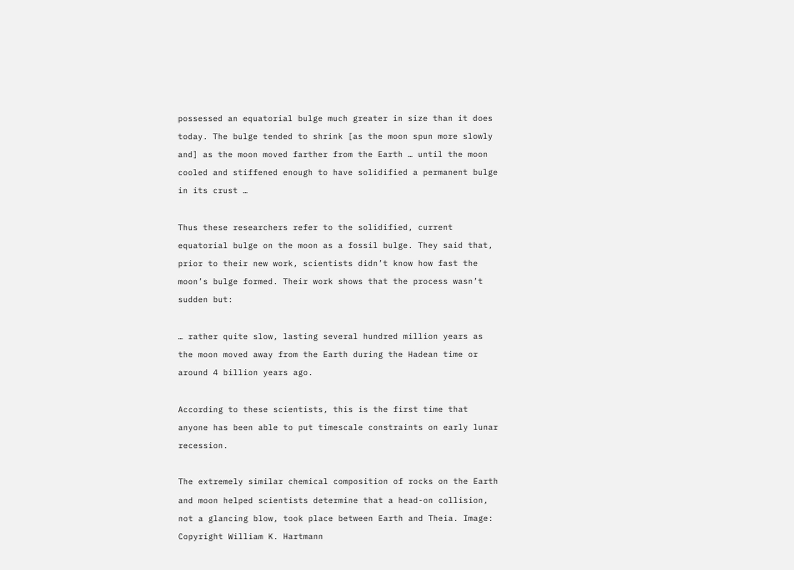possessed an equatorial bulge much greater in size than it does today. The bulge tended to shrink [as the moon spun more slowly and] as the moon moved farther from the Earth … until the moon cooled and stiffened enough to have solidified a permanent bulge in its crust …

Thus these researchers refer to the solidified, current equatorial bulge on the moon as a fossil bulge. They said that, prior to their new work, scientists didn’t know how fast the moon’s bulge formed. Their work shows that the process wasn’t sudden but:

… rather quite slow, lasting several hundred million years as the moon moved away from the Earth during the Hadean time or around 4 billion years ago.

According to these scientists, this is the first time that anyone has been able to put timescale constraints on early lunar recession.

The extremely similar chemical composition of rocks on the Earth and moon helped scientists determine that a head-on collision, not a glancing blow, took place between Earth and Theia. Image: Copyright William K. Hartmann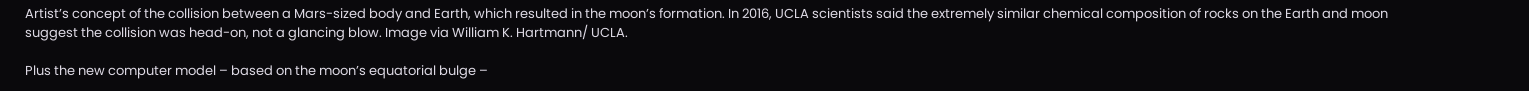Artist’s concept of the collision between a Mars-sized body and Earth, which resulted in the moon’s formation. In 2016, UCLA scientists said the extremely similar chemical composition of rocks on the Earth and moon suggest the collision was head-on, not a glancing blow. Image via William K. Hartmann/ UCLA.

Plus the new computer model – based on the moon’s equatorial bulge –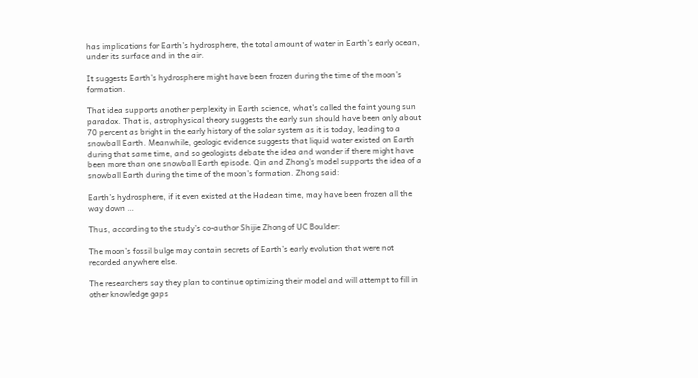has implications for Earth’s hydrosphere, the total amount of water in Earth’s early ocean, under its surface and in the air.

It suggests Earth’s hydrosphere might have been frozen during the time of the moon’s formation.

That idea supports another perplexity in Earth science, what’s called the faint young sun paradox. That is, astrophysical theory suggests the early sun should have been only about 70 percent as bright in the early history of the solar system as it is today, leading to a snowball Earth. Meanwhile, geologic evidence suggests that liquid water existed on Earth during that same time, and so geologists debate the idea and wonder if there might have been more than one snowball Earth episode. Qin and Zhong’s model supports the idea of a snowball Earth during the time of the moon’s formation. Zhong said:

Earth’s hydrosphere, if it even existed at the Hadean time, may have been frozen all the way down …

Thus, according to the study’s co-author Shijie Zhong of UC Boulder:

The moon’s fossil bulge may contain secrets of Earth’s early evolution that were not recorded anywhere else.

The researchers say they plan to continue optimizing their model and will attempt to fill in other knowledge gaps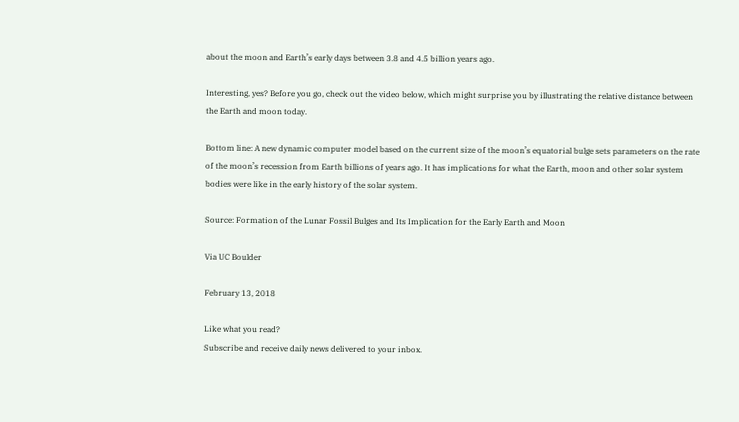about the moon and Earth’s early days between 3.8 and 4.5 billion years ago.

Interesting, yes? Before you go, check out the video below, which might surprise you by illustrating the relative distance between the Earth and moon today.

Bottom line: A new dynamic computer model based on the current size of the moon’s equatorial bulge sets parameters on the rate of the moon’s recession from Earth billions of years ago. It has implications for what the Earth, moon and other solar system bodies were like in the early history of the solar system.

Source: Formation of the Lunar Fossil Bulges and Its Implication for the Early Earth and Moon

Via UC Boulder

February 13, 2018

Like what you read?
Subscribe and receive daily news delivered to your inbox.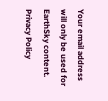Your email address will only be used for EarthSky content. Privacy Policy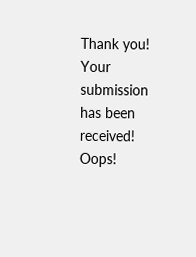Thank you! Your submission has been received!
Oops!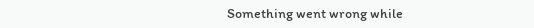Something went wrong while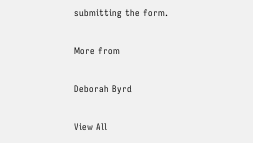submitting the form.

More from

Deborah Byrd

View All